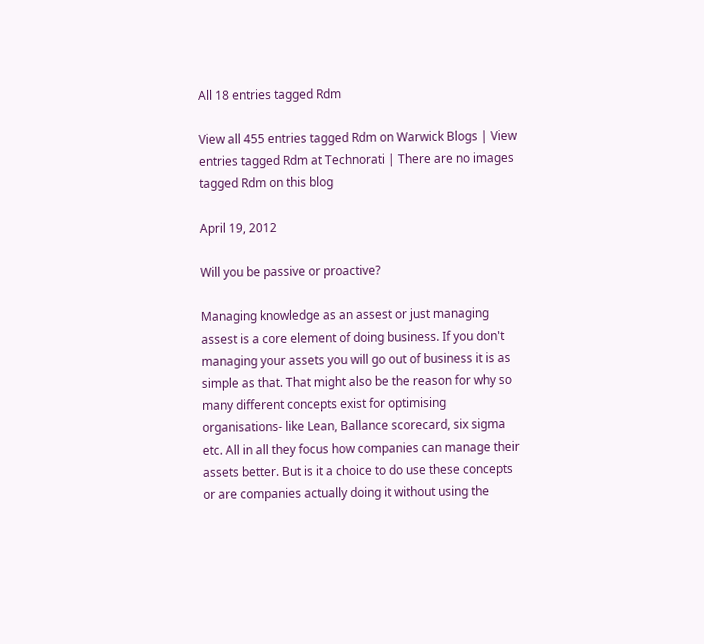All 18 entries tagged Rdm

View all 455 entries tagged Rdm on Warwick Blogs | View entries tagged Rdm at Technorati | There are no images tagged Rdm on this blog

April 19, 2012

Will you be passive or proactive?

Managing knowledge as an assest or just managing assest is a core element of doing business. If you don't managing your assets you will go out of business it is as simple as that. That might also be the reason for why so many different concepts exist for optimising organisations- like Lean, Ballance scorecard, six sigma etc. All in all they focus how companies can manage their assets better. But is it a choice to do use these concepts or are companies actually doing it without using the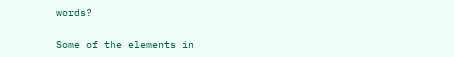words?

Some of the elements in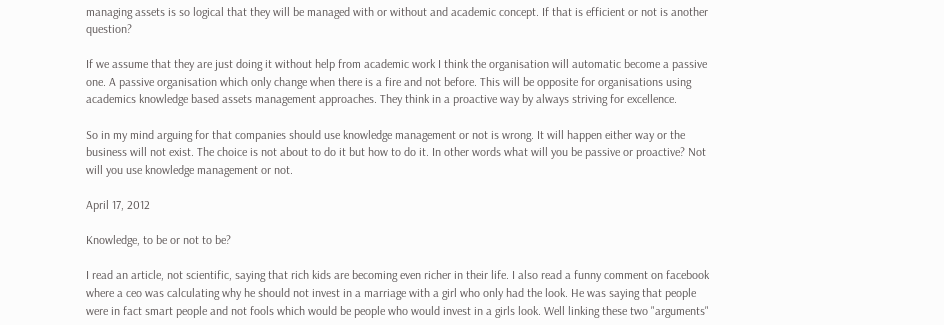managing assets is so logical that they will be managed with or without and academic concept. If that is efficient or not is another question?

If we assume that they are just doing it without help from academic work I think the organisation will automatic become a passive one. A passive organisation which only change when there is a fire and not before. This will be opposite for organisations using academics knowledge based assets management approaches. They think in a proactive way by always striving for excellence.

So in my mind arguing for that companies should use knowledge management or not is wrong. It will happen either way or the business will not exist. The choice is not about to do it but how to do it. In other words what will you be passive or proactive? Not will you use knowledge management or not.

April 17, 2012

Knowledge, to be or not to be?

I read an article, not scientific, saying that rich kids are becoming even richer in their life. I also read a funny comment on facebook where a ceo was calculating why he should not invest in a marriage with a girl who only had the look. He was saying that people were in fact smart people and not fools which would be people who would invest in a girls look. Well linking these two "arguments"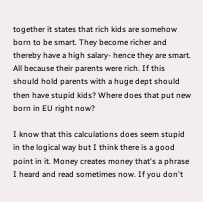together it states that rich kids are somehow born to be smart. They become richer and thereby have a high salary- hence they are smart. All because their parents were rich. If this should hold parents with a huge dept should then have stupid kids? Where does that put new born in EU right now?

I know that this calculations does seem stupid in the logical way but I think there is a good point in it. Money creates money that's a phrase I heard and read sometimes now. If you don't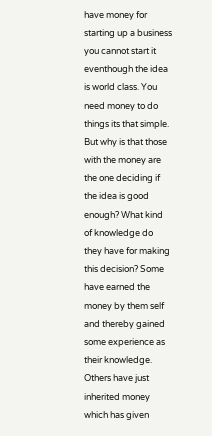have money for starting up a business you cannot start it eventhough the idea is world class. You need money to do things its that simple. But why is that those with the money are the one deciding if the idea is good enough? What kind of knowledge do they have for making this decision? Some have earned the money by them self and thereby gained some experience as their knowledge. Others have just inherited money which has given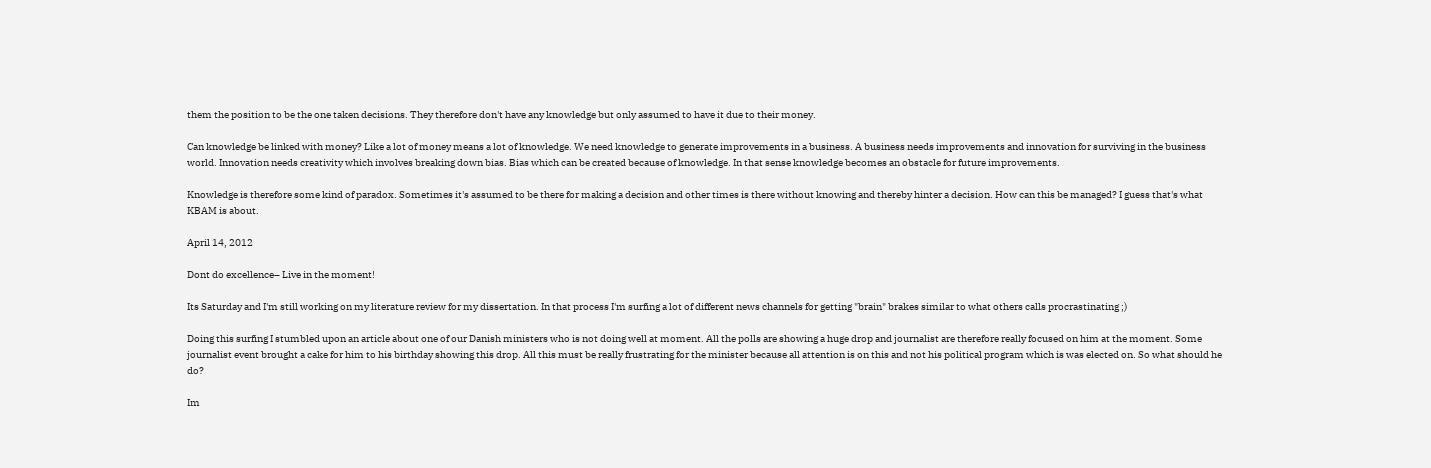them the position to be the one taken decisions. They therefore don't have any knowledge but only assumed to have it due to their money.

Can knowledge be linked with money? Like a lot of money means a lot of knowledge. We need knowledge to generate improvements in a business. A business needs improvements and innovation for surviving in the business world. Innovation needs creativity which involves breaking down bias. Bias which can be created because of knowledge. In that sense knowledge becomes an obstacle for future improvements.

Knowledge is therefore some kind of paradox. Sometimes it's assumed to be there for making a decision and other times is there without knowing and thereby hinter a decision. How can this be managed? I guess that's what KBAM is about.

April 14, 2012

Dont do excellence– Live in the moment!

Its Saturday and I'm still working on my literature review for my dissertation. In that process I'm surfing a lot of different news channels for getting "brain" brakes similar to what others calls procrastinating ;)

Doing this surfing I stumbled upon an article about one of our Danish ministers who is not doing well at moment. All the polls are showing a huge drop and journalist are therefore really focused on him at the moment. Some journalist event brought a cake for him to his birthday showing this drop. All this must be really frustrating for the minister because all attention is on this and not his political program which is was elected on. So what should he do?

Im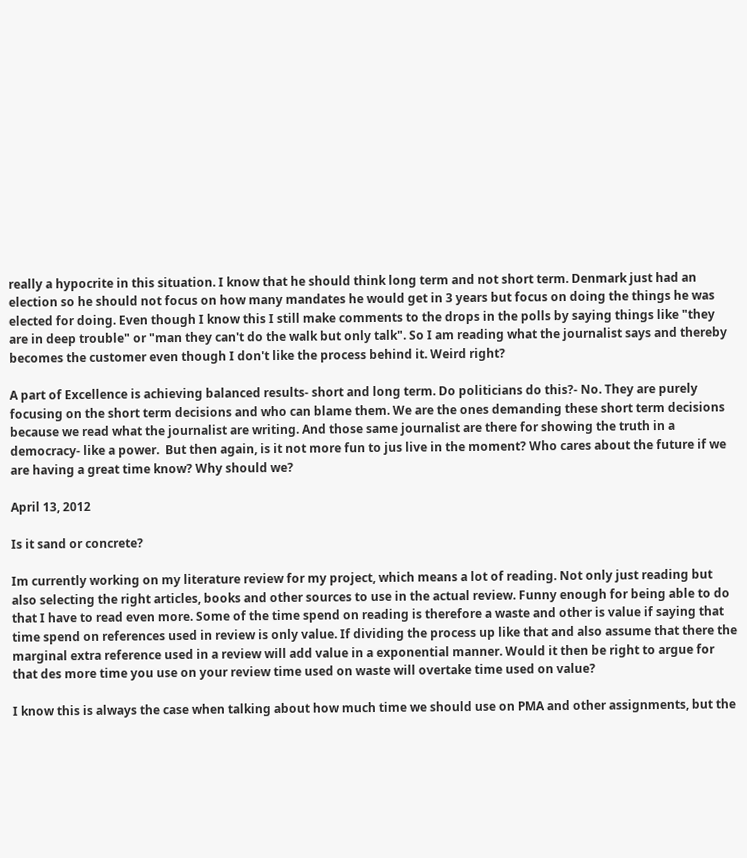really a hypocrite in this situation. I know that he should think long term and not short term. Denmark just had an election so he should not focus on how many mandates he would get in 3 years but focus on doing the things he was elected for doing. Even though I know this I still make comments to the drops in the polls by saying things like "they are in deep trouble" or "man they can't do the walk but only talk". So I am reading what the journalist says and thereby becomes the customer even though I don't like the process behind it. Weird right?

A part of Excellence is achieving balanced results- short and long term. Do politicians do this?- No. They are purely focusing on the short term decisions and who can blame them. We are the ones demanding these short term decisions because we read what the journalist are writing. And those same journalist are there for showing the truth in a democracy- like a power.  But then again, is it not more fun to jus live in the moment? Who cares about the future if we are having a great time know? Why should we?

April 13, 2012

Is it sand or concrete?

Im currently working on my literature review for my project, which means a lot of reading. Not only just reading but also selecting the right articles, books and other sources to use in the actual review. Funny enough for being able to do that I have to read even more. Some of the time spend on reading is therefore a waste and other is value if saying that time spend on references used in review is only value. If dividing the process up like that and also assume that there the marginal extra reference used in a review will add value in a exponential manner. Would it then be right to argue for that des more time you use on your review time used on waste will overtake time used on value?

I know this is always the case when talking about how much time we should use on PMA and other assignments, but the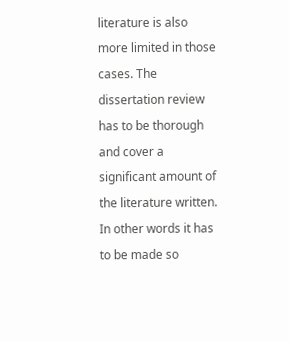literature is also more limited in those cases. The dissertation review has to be thorough and cover a significant amount of the literature written. In other words it has to be made so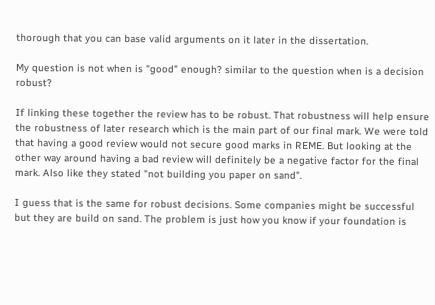thorough that you can base valid arguments on it later in the dissertation.

My question is not when is "good" enough? similar to the question when is a decision robust?

If linking these together the review has to be robust. That robustness will help ensure the robustness of later research which is the main part of our final mark. We were told that having a good review would not secure good marks in REME. But looking at the other way around having a bad review will definitely be a negative factor for the final mark. Also like they stated "not building you paper on sand".

I guess that is the same for robust decisions. Some companies might be successful but they are build on sand. The problem is just how you know if your foundation is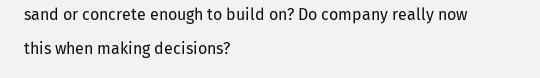sand or concrete enough to build on? Do company really now this when making decisions?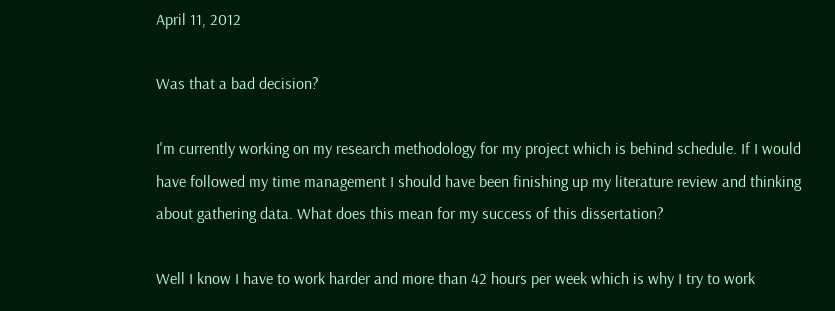April 11, 2012

Was that a bad decision?

I'm currently working on my research methodology for my project which is behind schedule. If I would have followed my time management I should have been finishing up my literature review and thinking about gathering data. What does this mean for my success of this dissertation?

Well I know I have to work harder and more than 42 hours per week which is why I try to work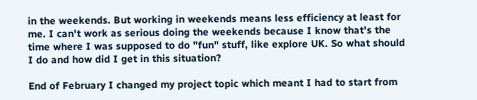in the weekends. But working in weekends means less efficiency at least for me. I can't work as serious doing the weekends because I know that's the time where I was supposed to do "fun" stuff, like explore UK. So what should I do and how did I get in this situation?

End of February I changed my project topic which meant I had to start from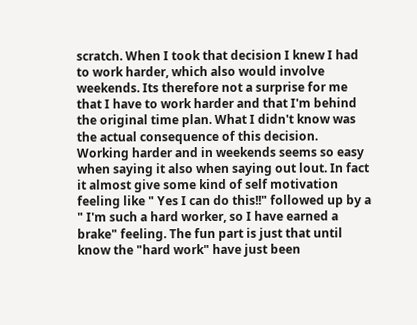scratch. When I took that decision I knew I had to work harder, which also would involve weekends. Its therefore not a surprise for me that I have to work harder and that I'm behind the original time plan. What I didn't know was the actual consequence of this decision. Working harder and in weekends seems so easy when saying it also when saying out lout. In fact it almost give some kind of self motivation feeling like " Yes I can do this!!" followed up by a " I'm such a hard worker, so I have earned a brake" feeling. The fun part is just that until know the "hard work" have just been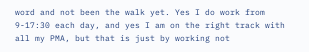word and not been the walk yet. Yes I do work from 9-17:30 each day, and yes I am on the right track with all my PMA, but that is just by working not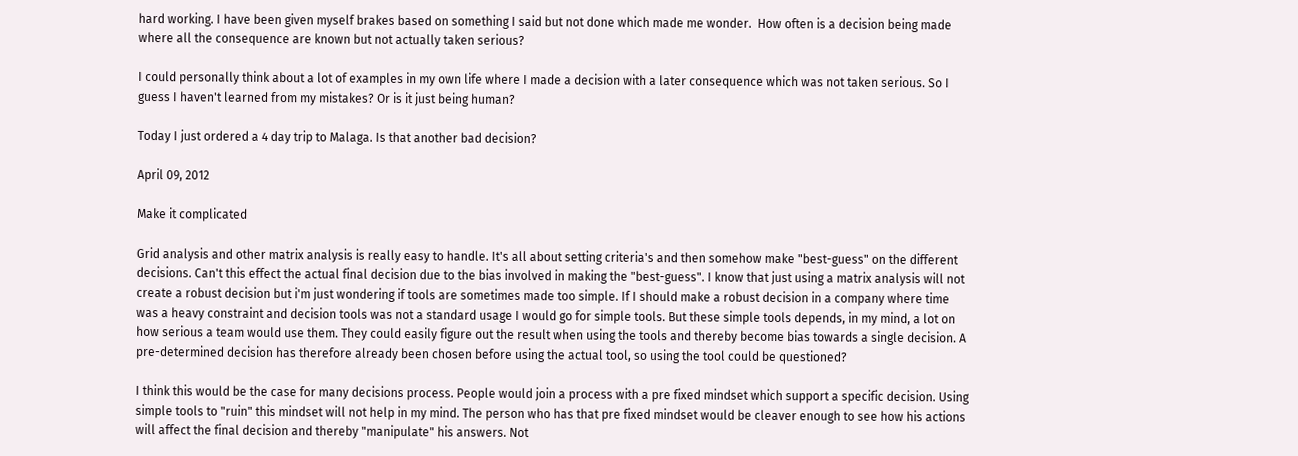hard working. I have been given myself brakes based on something I said but not done which made me wonder.  How often is a decision being made where all the consequence are known but not actually taken serious?

I could personally think about a lot of examples in my own life where I made a decision with a later consequence which was not taken serious. So I guess I haven't learned from my mistakes? Or is it just being human?

Today I just ordered a 4 day trip to Malaga. Is that another bad decision?

April 09, 2012

Make it complicated

Grid analysis and other matrix analysis is really easy to handle. It's all about setting criteria's and then somehow make "best-guess" on the different decisions. Can't this effect the actual final decision due to the bias involved in making the "best-guess". I know that just using a matrix analysis will not create a robust decision but i'm just wondering if tools are sometimes made too simple. If I should make a robust decision in a company where time was a heavy constraint and decision tools was not a standard usage I would go for simple tools. But these simple tools depends, in my mind, a lot on how serious a team would use them. They could easily figure out the result when using the tools and thereby become bias towards a single decision. A pre-determined decision has therefore already been chosen before using the actual tool, so using the tool could be questioned?

I think this would be the case for many decisions process. People would join a process with a pre fixed mindset which support a specific decision. Using simple tools to "ruin" this mindset will not help in my mind. The person who has that pre fixed mindset would be cleaver enough to see how his actions will affect the final decision and thereby "manipulate" his answers. Not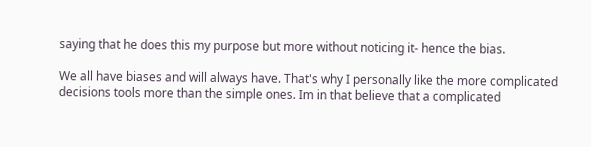saying that he does this my purpose but more without noticing it- hence the bias.

We all have biases and will always have. That's why I personally like the more complicated decisions tools more than the simple ones. Im in that believe that a complicated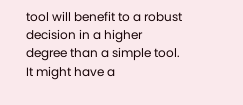tool will benefit to a robust decision in a higher degree than a simple tool. It might have a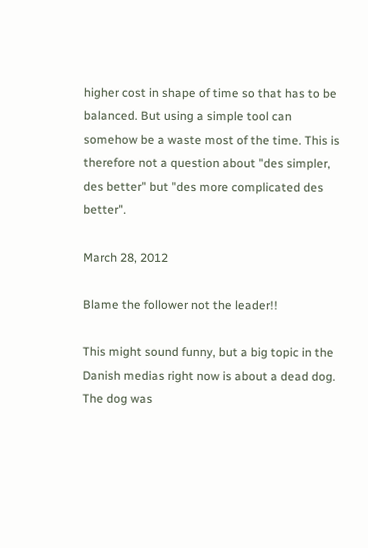higher cost in shape of time so that has to be balanced. But using a simple tool can somehow be a waste most of the time. This is therefore not a question about "des simpler, des better" but "des more complicated des better".

March 28, 2012

Blame the follower not the leader!!

This might sound funny, but a big topic in the Danish medias right now is about a dead dog. The dog was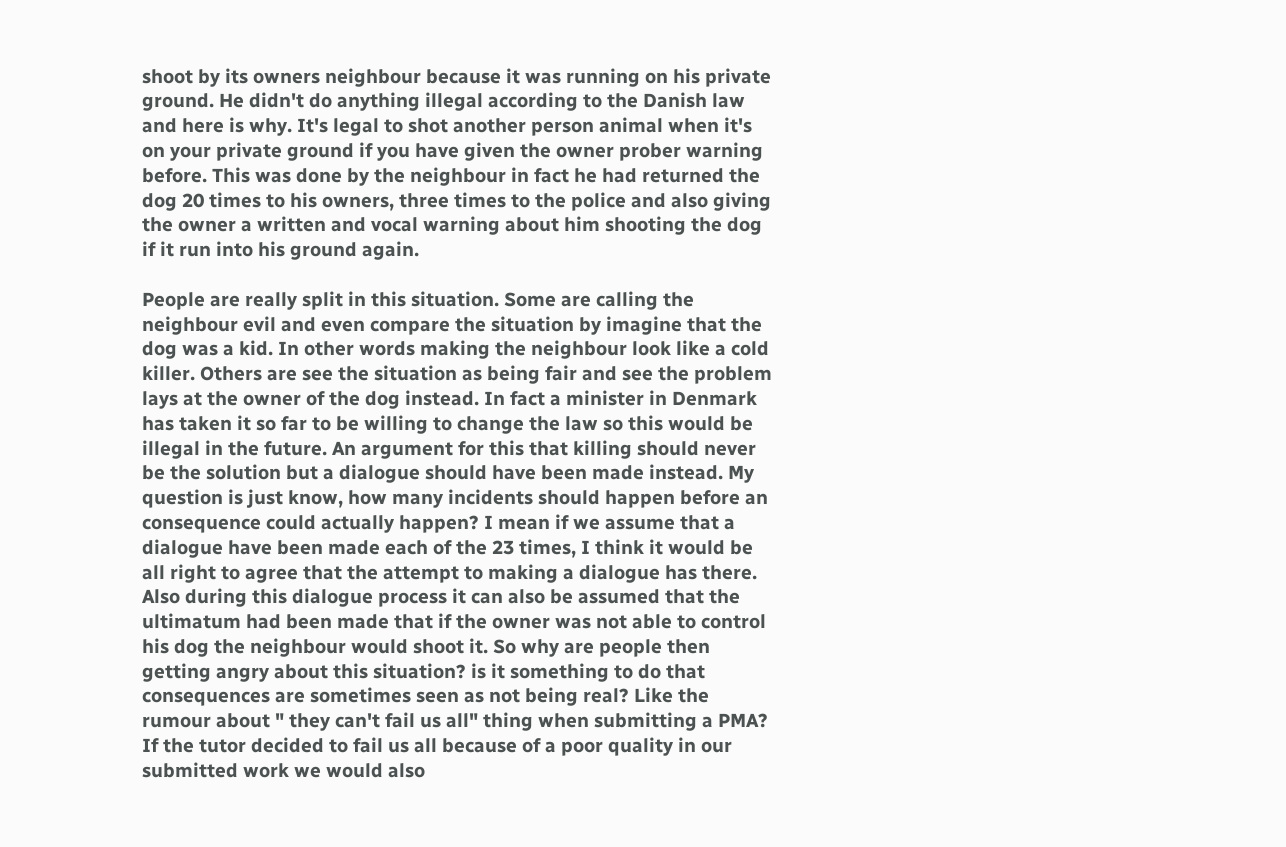shoot by its owners neighbour because it was running on his private ground. He didn't do anything illegal according to the Danish law and here is why. It's legal to shot another person animal when it's on your private ground if you have given the owner prober warning before. This was done by the neighbour in fact he had returned the dog 20 times to his owners, three times to the police and also giving the owner a written and vocal warning about him shooting the dog if it run into his ground again.

People are really split in this situation. Some are calling the neighbour evil and even compare the situation by imagine that the dog was a kid. In other words making the neighbour look like a cold killer. Others are see the situation as being fair and see the problem lays at the owner of the dog instead. In fact a minister in Denmark has taken it so far to be willing to change the law so this would be illegal in the future. An argument for this that killing should never be the solution but a dialogue should have been made instead. My question is just know, how many incidents should happen before an consequence could actually happen? I mean if we assume that a dialogue have been made each of the 23 times, I think it would be all right to agree that the attempt to making a dialogue has there. Also during this dialogue process it can also be assumed that the ultimatum had been made that if the owner was not able to control his dog the neighbour would shoot it. So why are people then getting angry about this situation? is it something to do that consequences are sometimes seen as not being real? Like the rumour about " they can't fail us all" thing when submitting a PMA? If the tutor decided to fail us all because of a poor quality in our submitted work we would also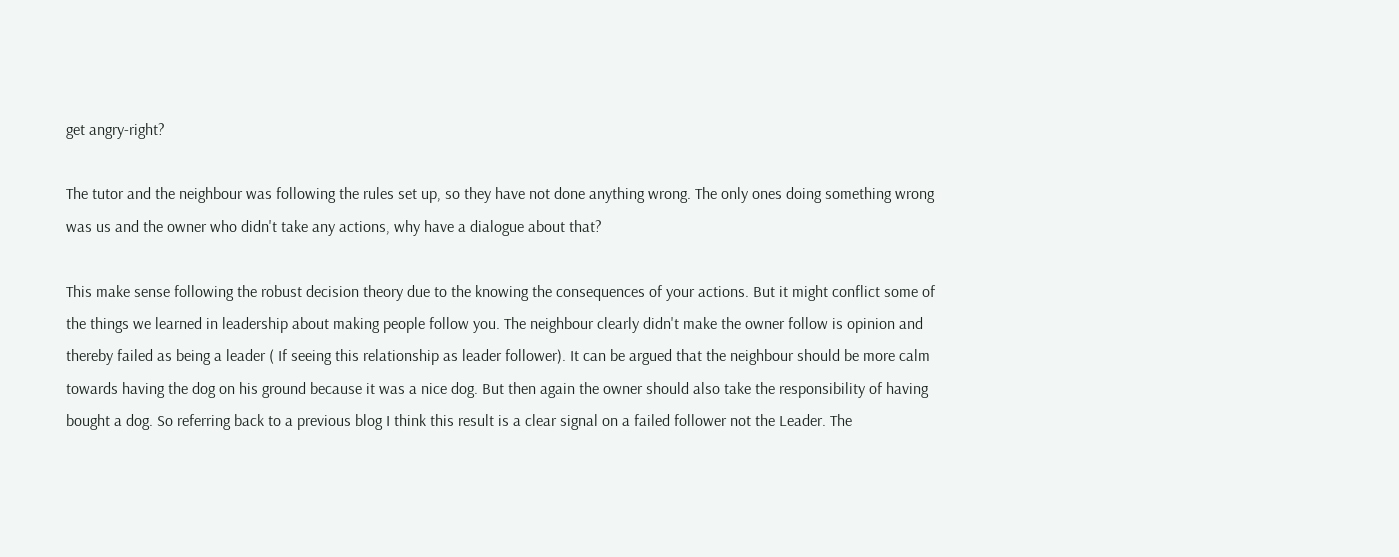get angry-right?

The tutor and the neighbour was following the rules set up, so they have not done anything wrong. The only ones doing something wrong was us and the owner who didn't take any actions, why have a dialogue about that?

This make sense following the robust decision theory due to the knowing the consequences of your actions. But it might conflict some of the things we learned in leadership about making people follow you. The neighbour clearly didn't make the owner follow is opinion and thereby failed as being a leader ( If seeing this relationship as leader follower). It can be argued that the neighbour should be more calm towards having the dog on his ground because it was a nice dog. But then again the owner should also take the responsibility of having bought a dog. So referring back to a previous blog I think this result is a clear signal on a failed follower not the Leader. The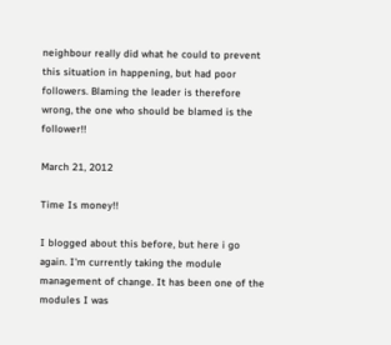neighbour really did what he could to prevent this situation in happening, but had poor followers. Blaming the leader is therefore wrong, the one who should be blamed is the follower!!

March 21, 2012

Time Is money!!

I blogged about this before, but here i go again. I'm currently taking the module management of change. It has been one of the modules I was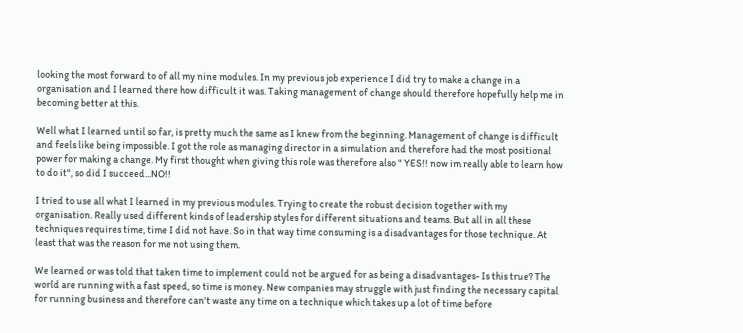looking the most forward to of all my nine modules. In my previous job experience I did try to make a change in a organisation and I learned there how difficult it was. Taking management of change should therefore hopefully help me in becoming better at this.

Well what I learned until so far, is pretty much the same as I knew from the beginning. Management of change is difficult and feels like being impossible. I got the role as managing director in a simulation and therefore had the most positional power for making a change. My first thought when giving this role was therefore also " YES!! now im really able to learn how to do it", so did I succeed...NO!!

I tried to use all what I learned in my previous modules. Trying to create the robust decision together with my organisation. Really used different kinds of leadership styles for different situations and teams. But all in all these techniques requires time, time I did not have. So in that way time consuming is a disadvantages for those technique. At least that was the reason for me not using them.

We learned or was told that taken time to implement could not be argued for as being a disadvantages- Is this true? The world are running with a fast speed, so time is money. New companies may struggle with just finding the necessary capital for running business and therefore can't waste any time on a technique which takes up a lot of time before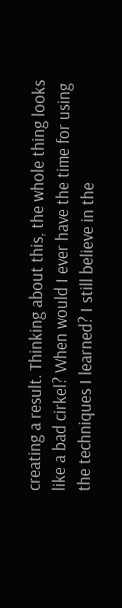creating a result. Thinking about this, the whole thing looks like a bad cirkel? When would I ever have the time for using the techniques I learned? I still believe in the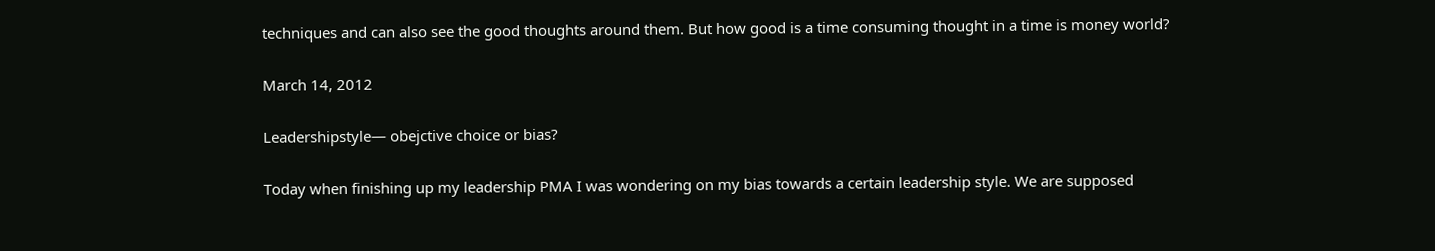techniques and can also see the good thoughts around them. But how good is a time consuming thought in a time is money world?

March 14, 2012

Leadershipstyle— obejctive choice or bias?

Today when finishing up my leadership PMA I was wondering on my bias towards a certain leadership style. We are supposed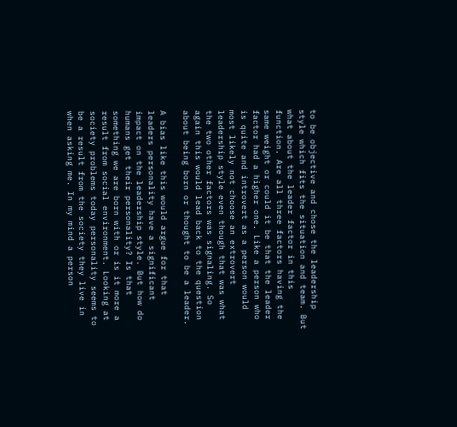to be objective and chose the leadership style which fits the situation and team. But what about the leader factor in this function. Are all three factors having the same weight or could it be that the leader factor had a higher one. Like a person who is quite and introvert as a person would most likely not choose an extrovert leadership style even though that was what the two other factors was signaling. So again this would lead back to the question about being born or thought to be a leader.

A bias like this would argue for that leaders personality have a significant impact on the leadership style. But how do humans get their personality? Is that something we are born with or is it more a result from social environment. Looking at society problems today personality seems to be a result from the society they live in when asking me. In my mind a person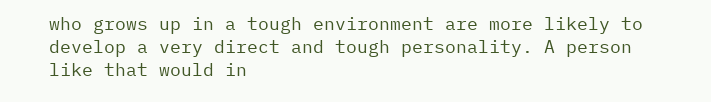who grows up in a tough environment are more likely to develop a very direct and tough personality. A person like that would in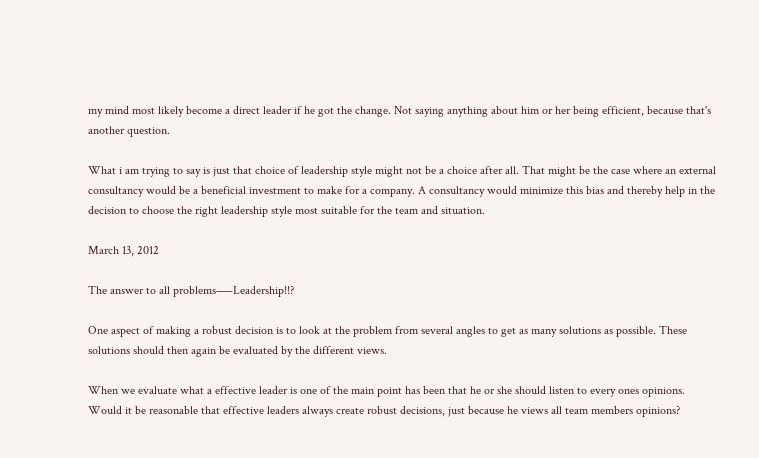my mind most likely become a direct leader if he got the change. Not saying anything about him or her being efficient, because that's another question.

What i am trying to say is just that choice of leadership style might not be a choice after all. That might be the case where an external consultancy would be a beneficial investment to make for a company. A consultancy would minimize this bias and thereby help in the decision to choose the right leadership style most suitable for the team and situation.

March 13, 2012

The answer to all problems—–Leadership!!?

One aspect of making a robust decision is to look at the problem from several angles to get as many solutions as possible. These solutions should then again be evaluated by the different views.

When we evaluate what a effective leader is one of the main point has been that he or she should listen to every ones opinions. Would it be reasonable that effective leaders always create robust decisions, just because he views all team members opinions?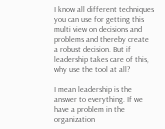I know all different techniques you can use for getting this multi view on decisions and problems and thereby create a robust decision. But if leadership takes care of this, why use the tool at all?

I mean leadership is the answer to everything. If we have a problem in the organization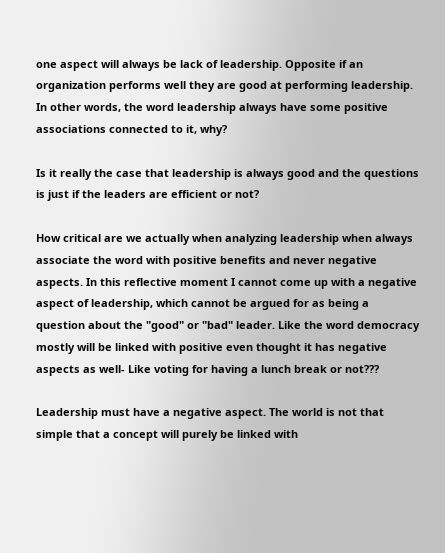one aspect will always be lack of leadership. Opposite if an organization performs well they are good at performing leadership. In other words, the word leadership always have some positive associations connected to it, why?

Is it really the case that leadership is always good and the questions is just if the leaders are efficient or not?

How critical are we actually when analyzing leadership when always associate the word with positive benefits and never negative aspects. In this reflective moment I cannot come up with a negative aspect of leadership, which cannot be argued for as being a question about the "good" or "bad" leader. Like the word democracy mostly will be linked with positive even thought it has negative aspects as well- Like voting for having a lunch break or not???

Leadership must have a negative aspect. The world is not that simple that a concept will purely be linked with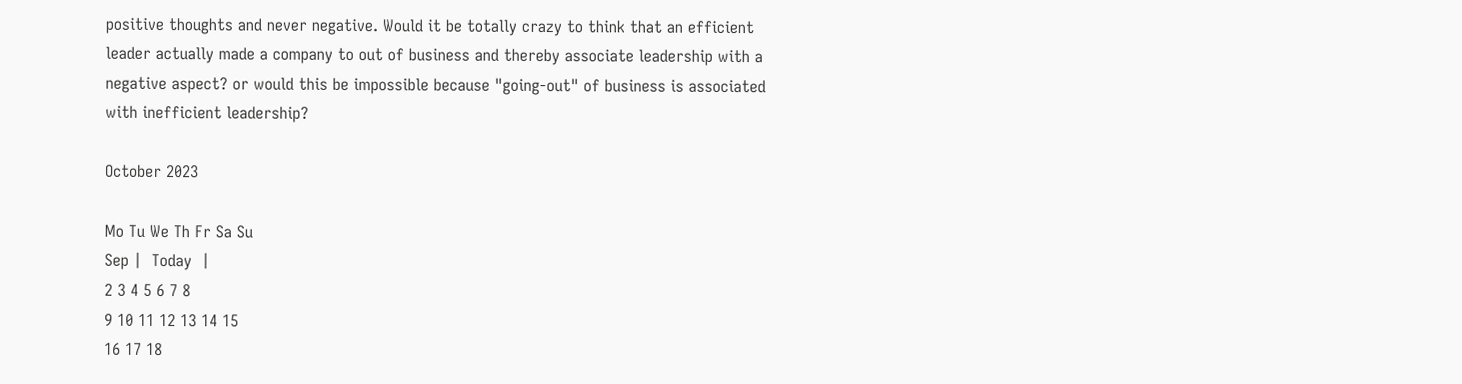positive thoughts and never negative. Would it be totally crazy to think that an efficient leader actually made a company to out of business and thereby associate leadership with a negative aspect? or would this be impossible because "going-out" of business is associated with inefficient leadership?

October 2023

Mo Tu We Th Fr Sa Su
Sep |  Today  |
2 3 4 5 6 7 8
9 10 11 12 13 14 15
16 17 18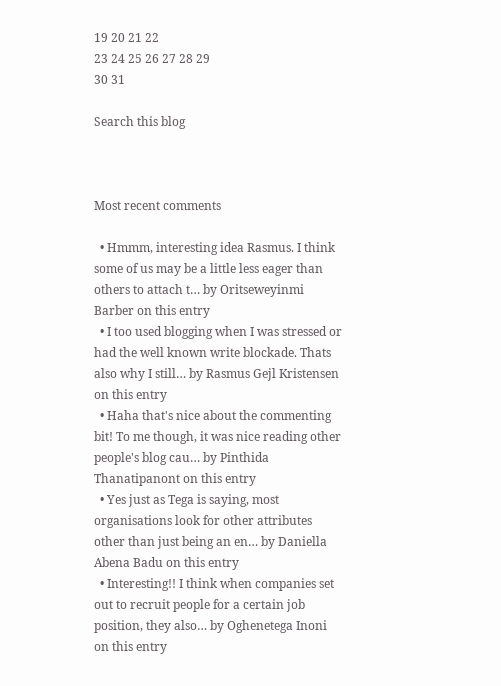19 20 21 22
23 24 25 26 27 28 29
30 31

Search this blog



Most recent comments

  • Hmmm, interesting idea Rasmus. I think some of us may be a little less eager than others to attach t… by Oritseweyinmi Barber on this entry
  • I too used blogging when I was stressed or had the well known write blockade. Thats also why I still… by Rasmus Gejl Kristensen on this entry
  • Haha that's nice about the commenting bit! To me though, it was nice reading other people's blog cau… by Pinthida Thanatipanont on this entry
  • Yes just as Tega is saying, most organisations look for other attributes other than just being an en… by Daniella Abena Badu on this entry
  • Interesting!! I think when companies set out to recruit people for a certain job position, they also… by Oghenetega Inoni on this entry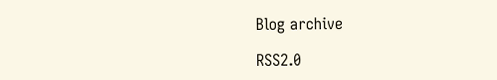Blog archive

RSS2.0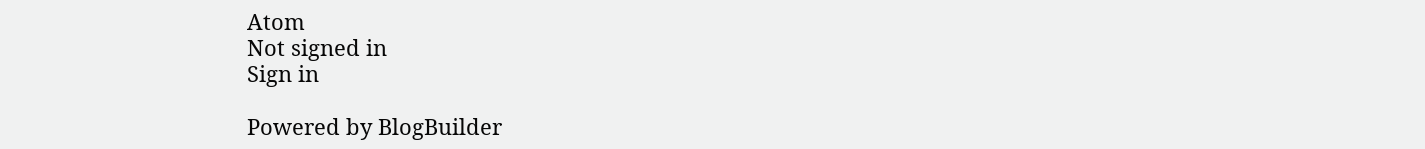Atom
Not signed in
Sign in

Powered by BlogBuilder